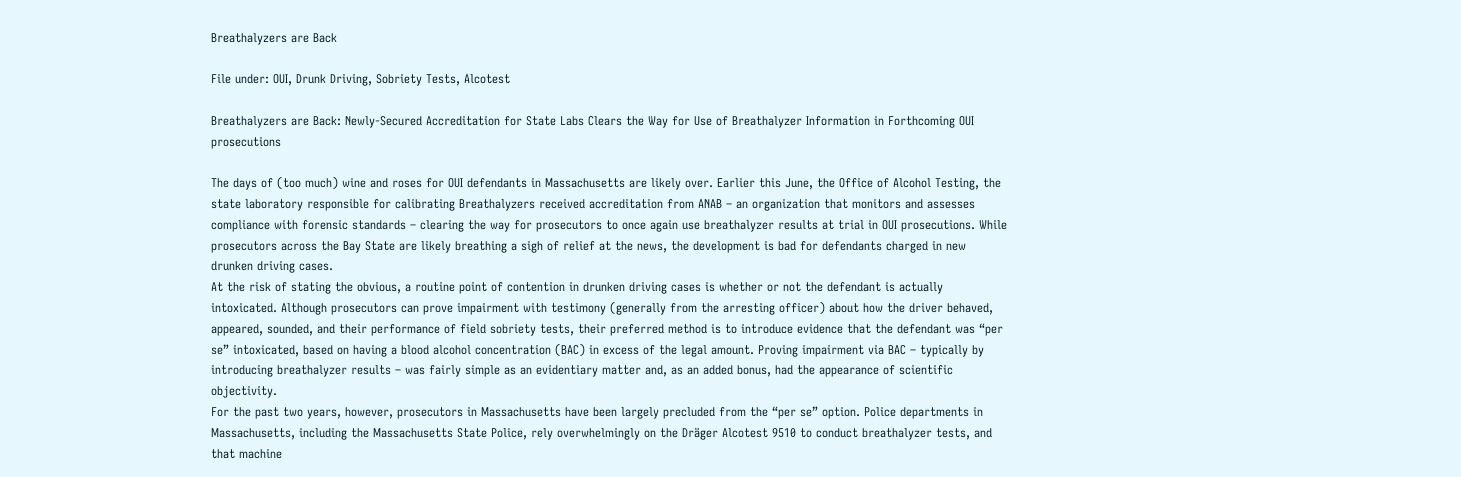Breathalyzers are Back

File under: OUI, Drunk Driving, Sobriety Tests, Alcotest

Breathalyzers are Back: Newly-Secured Accreditation for State Labs Clears the Way for Use of Breathalyzer Information in Forthcoming OUI prosecutions

The days of (too much) wine and roses for OUI defendants in Massachusetts are likely over. Earlier this June, the Office of Alcohol Testing, the state laboratory responsible for calibrating Breathalyzers received accreditation from ANAB – an organization that monitors and assesses compliance with forensic standards – clearing the way for prosecutors to once again use breathalyzer results at trial in OUI prosecutions. While prosecutors across the Bay State are likely breathing a sigh of relief at the news, the development is bad for defendants charged in new drunken driving cases.
At the risk of stating the obvious, a routine point of contention in drunken driving cases is whether or not the defendant is actually intoxicated. Although prosecutors can prove impairment with testimony (generally from the arresting officer) about how the driver behaved, appeared, sounded, and their performance of field sobriety tests, their preferred method is to introduce evidence that the defendant was “per se” intoxicated, based on having a blood alcohol concentration (BAC) in excess of the legal amount. Proving impairment via BAC – typically by introducing breathalyzer results – was fairly simple as an evidentiary matter and, as an added bonus, had the appearance of scientific objectivity.
For the past two years, however, prosecutors in Massachusetts have been largely precluded from the “per se” option. Police departments in Massachusetts, including the Massachusetts State Police, rely overwhelmingly on the Dräger Alcotest 9510 to conduct breathalyzer tests, and that machine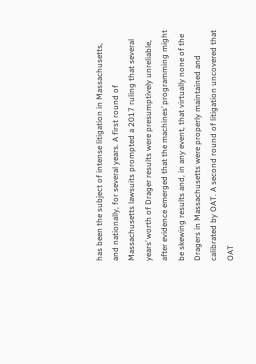has been the subject of intense litigation in Massachusetts, and nationally, for several years. A first round of Massachusetts lawsuits prompted a 2017 ruling that several years’ worth of Drager results were presumptively unreliable, after evidence emerged that the machines’ programming might be skewing results and, in any event, that virtually none of the Dragers in Massachusetts were properly maintained and calibrated by OAT. A second round of litigation uncovered that OAT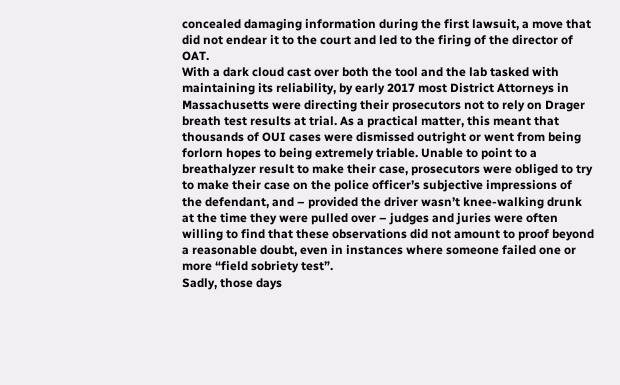concealed damaging information during the first lawsuit, a move that did not endear it to the court and led to the firing of the director of OAT.
With a dark cloud cast over both the tool and the lab tasked with maintaining its reliability, by early 2017 most District Attorneys in Massachusetts were directing their prosecutors not to rely on Drager breath test results at trial. As a practical matter, this meant that thousands of OUI cases were dismissed outright or went from being forlorn hopes to being extremely triable. Unable to point to a breathalyzer result to make their case, prosecutors were obliged to try to make their case on the police officer’s subjective impressions of the defendant, and – provided the driver wasn’t knee-walking drunk at the time they were pulled over – judges and juries were often willing to find that these observations did not amount to proof beyond a reasonable doubt, even in instances where someone failed one or more “field sobriety test”.
Sadly, those days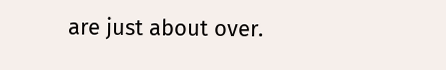are just about over.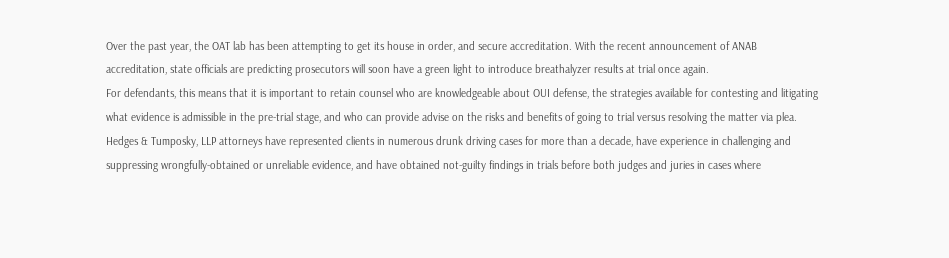Over the past year, the OAT lab has been attempting to get its house in order, and secure accreditation. With the recent announcement of ANAB accreditation, state officials are predicting prosecutors will soon have a green light to introduce breathalyzer results at trial once again.
For defendants, this means that it is important to retain counsel who are knowledgeable about OUI defense, the strategies available for contesting and litigating what evidence is admissible in the pre-trial stage, and who can provide advise on the risks and benefits of going to trial versus resolving the matter via plea. Hedges & Tumposky, LLP attorneys have represented clients in numerous drunk driving cases for more than a decade, have experience in challenging and suppressing wrongfully-obtained or unreliable evidence, and have obtained not-guilty findings in trials before both judges and juries in cases where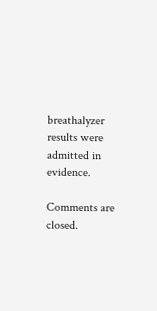breathalyzer results were admitted in evidence.

Comments are closed.